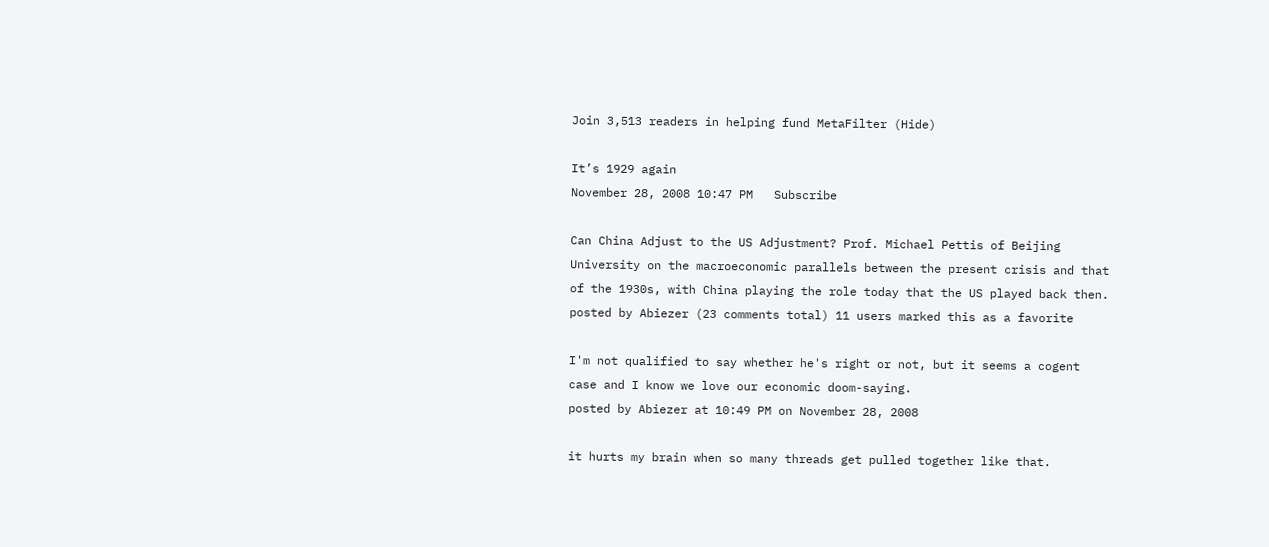Join 3,513 readers in helping fund MetaFilter (Hide)

It’s 1929 again
November 28, 2008 10:47 PM   Subscribe

Can China Adjust to the US Adjustment? Prof. Michael Pettis of Beijing University on the macroeconomic parallels between the present crisis and that of the 1930s, with China playing the role today that the US played back then.
posted by Abiezer (23 comments total) 11 users marked this as a favorite

I'm not qualified to say whether he's right or not, but it seems a cogent case and I know we love our economic doom-saying.
posted by Abiezer at 10:49 PM on November 28, 2008

it hurts my brain when so many threads get pulled together like that.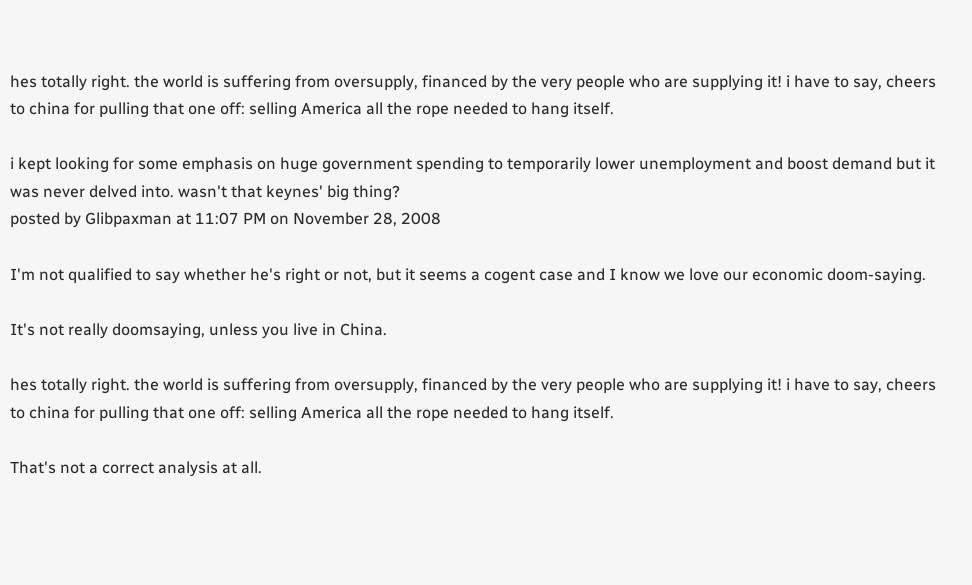hes totally right. the world is suffering from oversupply, financed by the very people who are supplying it! i have to say, cheers to china for pulling that one off: selling America all the rope needed to hang itself.

i kept looking for some emphasis on huge government spending to temporarily lower unemployment and boost demand but it was never delved into. wasn't that keynes' big thing?
posted by Glibpaxman at 11:07 PM on November 28, 2008

I'm not qualified to say whether he's right or not, but it seems a cogent case and I know we love our economic doom-saying.

It's not really doomsaying, unless you live in China.

hes totally right. the world is suffering from oversupply, financed by the very people who are supplying it! i have to say, cheers to china for pulling that one off: selling America all the rope needed to hang itself.

That's not a correct analysis at all.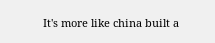It's more like china built a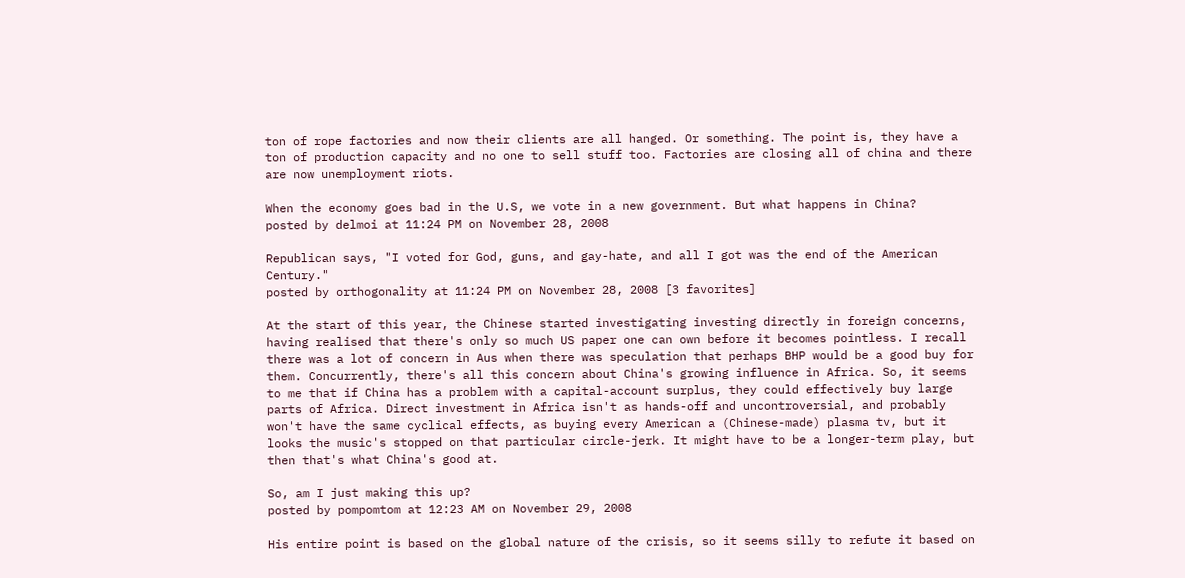ton of rope factories and now their clients are all hanged. Or something. The point is, they have a ton of production capacity and no one to sell stuff too. Factories are closing all of china and there are now unemployment riots.

When the economy goes bad in the U.S, we vote in a new government. But what happens in China?
posted by delmoi at 11:24 PM on November 28, 2008

Republican says, "I voted for God, guns, and gay-hate, and all I got was the end of the American Century."
posted by orthogonality at 11:24 PM on November 28, 2008 [3 favorites]

At the start of this year, the Chinese started investigating investing directly in foreign concerns, having realised that there's only so much US paper one can own before it becomes pointless. I recall there was a lot of concern in Aus when there was speculation that perhaps BHP would be a good buy for them. Concurrently, there's all this concern about China's growing influence in Africa. So, it seems to me that if China has a problem with a capital-account surplus, they could effectively buy large parts of Africa. Direct investment in Africa isn't as hands-off and uncontroversial, and probably won't have the same cyclical effects, as buying every American a (Chinese-made) plasma tv, but it looks the music's stopped on that particular circle-jerk. It might have to be a longer-term play, but then that's what China's good at.

So, am I just making this up?
posted by pompomtom at 12:23 AM on November 29, 2008

His entire point is based on the global nature of the crisis, so it seems silly to refute it based on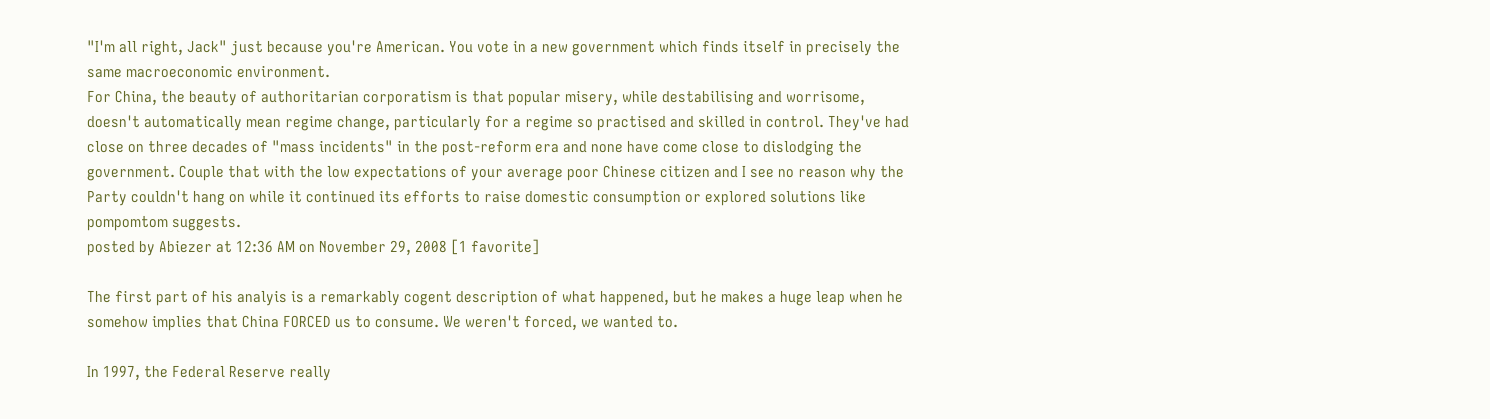"I'm all right, Jack" just because you're American. You vote in a new government which finds itself in precisely the same macroeconomic environment.
For China, the beauty of authoritarian corporatism is that popular misery, while destabilising and worrisome, doesn't automatically mean regime change, particularly for a regime so practised and skilled in control. They've had close on three decades of "mass incidents" in the post-reform era and none have come close to dislodging the government. Couple that with the low expectations of your average poor Chinese citizen and I see no reason why the Party couldn't hang on while it continued its efforts to raise domestic consumption or explored solutions like pompomtom suggests.
posted by Abiezer at 12:36 AM on November 29, 2008 [1 favorite]

The first part of his analyis is a remarkably cogent description of what happened, but he makes a huge leap when he somehow implies that China FORCED us to consume. We weren't forced, we wanted to.

In 1997, the Federal Reserve really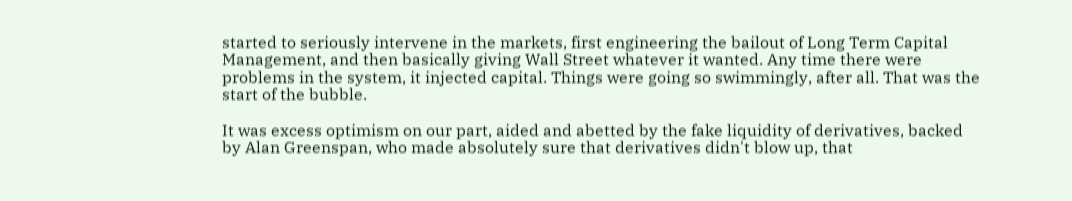started to seriously intervene in the markets, first engineering the bailout of Long Term Capital Management, and then basically giving Wall Street whatever it wanted. Any time there were problems in the system, it injected capital. Things were going so swimmingly, after all. That was the start of the bubble.

It was excess optimism on our part, aided and abetted by the fake liquidity of derivatives, backed by Alan Greenspan, who made absolutely sure that derivatives didn't blow up, that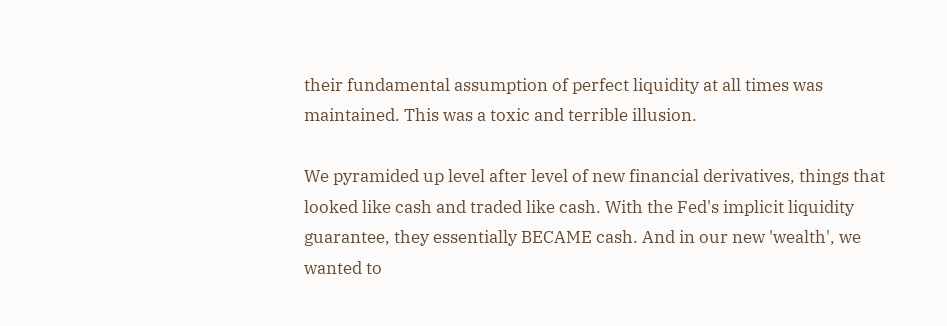their fundamental assumption of perfect liquidity at all times was maintained. This was a toxic and terrible illusion.

We pyramided up level after level of new financial derivatives, things that looked like cash and traded like cash. With the Fed's implicit liquidity guarantee, they essentially BECAME cash. And in our new 'wealth', we wanted to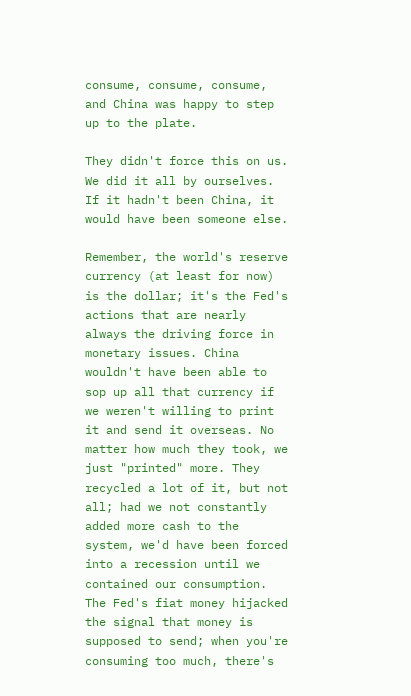consume, consume, consume, and China was happy to step up to the plate.

They didn't force this on us. We did it all by ourselves. If it hadn't been China, it would have been someone else.

Remember, the world's reserve currency (at least for now) is the dollar; it's the Fed's actions that are nearly always the driving force in monetary issues. China wouldn't have been able to sop up all that currency if we weren't willing to print it and send it overseas. No matter how much they took, we just "printed" more. They recycled a lot of it, but not all; had we not constantly added more cash to the system, we'd have been forced into a recession until we contained our consumption. The Fed's fiat money hijacked the signal that money is supposed to send; when you're consuming too much, there's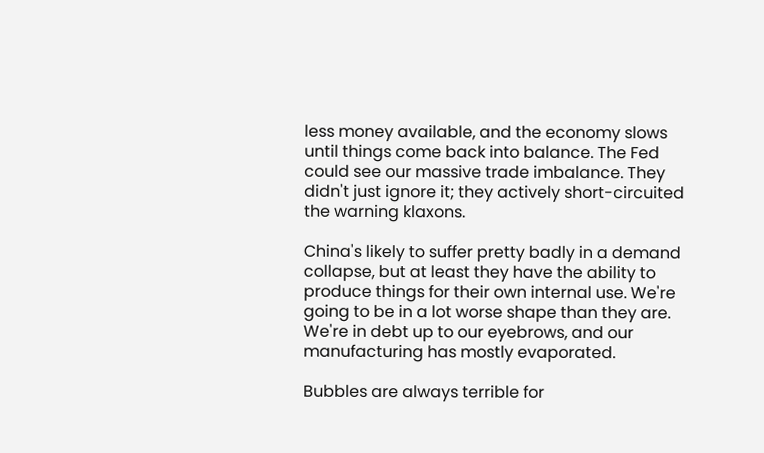less money available, and the economy slows until things come back into balance. The Fed could see our massive trade imbalance. They didn't just ignore it; they actively short-circuited the warning klaxons.

China's likely to suffer pretty badly in a demand collapse, but at least they have the ability to produce things for their own internal use. We're going to be in a lot worse shape than they are. We're in debt up to our eyebrows, and our manufacturing has mostly evaporated.

Bubbles are always terrible for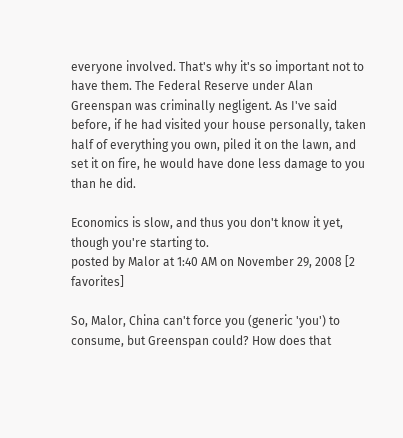everyone involved. That's why it's so important not to have them. The Federal Reserve under Alan Greenspan was criminally negligent. As I've said before, if he had visited your house personally, taken half of everything you own, piled it on the lawn, and set it on fire, he would have done less damage to you than he did.

Economics is slow, and thus you don't know it yet, though you're starting to.
posted by Malor at 1:40 AM on November 29, 2008 [2 favorites]

So, Malor, China can't force you (generic 'you') to consume, but Greenspan could? How does that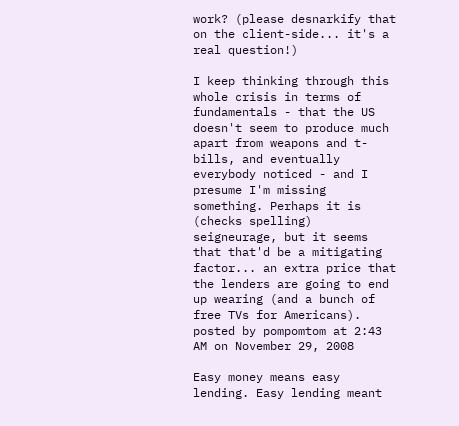work? (please desnarkify that on the client-side... it's a real question!)

I keep thinking through this whole crisis in terms of fundamentals - that the US doesn't seem to produce much apart from weapons and t-bills, and eventually everybody noticed - and I presume I'm missing something. Perhaps it is (checks spelling) seigneurage, but it seems that that'd be a mitigating factor... an extra price that the lenders are going to end up wearing (and a bunch of free TVs for Americans).
posted by pompomtom at 2:43 AM on November 29, 2008

Easy money means easy lending. Easy lending meant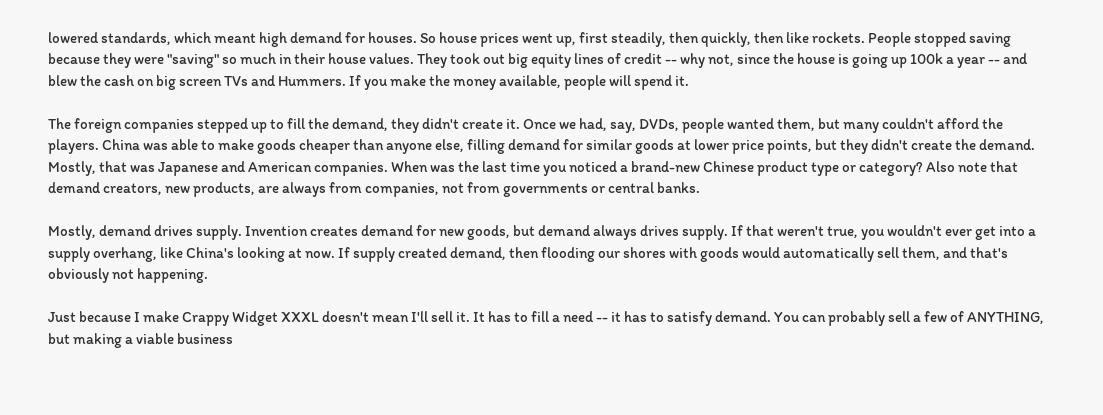lowered standards, which meant high demand for houses. So house prices went up, first steadily, then quickly, then like rockets. People stopped saving because they were "saving" so much in their house values. They took out big equity lines of credit -- why not, since the house is going up 100k a year -- and blew the cash on big screen TVs and Hummers. If you make the money available, people will spend it.

The foreign companies stepped up to fill the demand, they didn't create it. Once we had, say, DVDs, people wanted them, but many couldn't afford the players. China was able to make goods cheaper than anyone else, filling demand for similar goods at lower price points, but they didn't create the demand. Mostly, that was Japanese and American companies. When was the last time you noticed a brand-new Chinese product type or category? Also note that demand creators, new products, are always from companies, not from governments or central banks.

Mostly, demand drives supply. Invention creates demand for new goods, but demand always drives supply. If that weren't true, you wouldn't ever get into a supply overhang, like China's looking at now. If supply created demand, then flooding our shores with goods would automatically sell them, and that's obviously not happening.

Just because I make Crappy Widget XXXL doesn't mean I'll sell it. It has to fill a need -- it has to satisfy demand. You can probably sell a few of ANYTHING, but making a viable business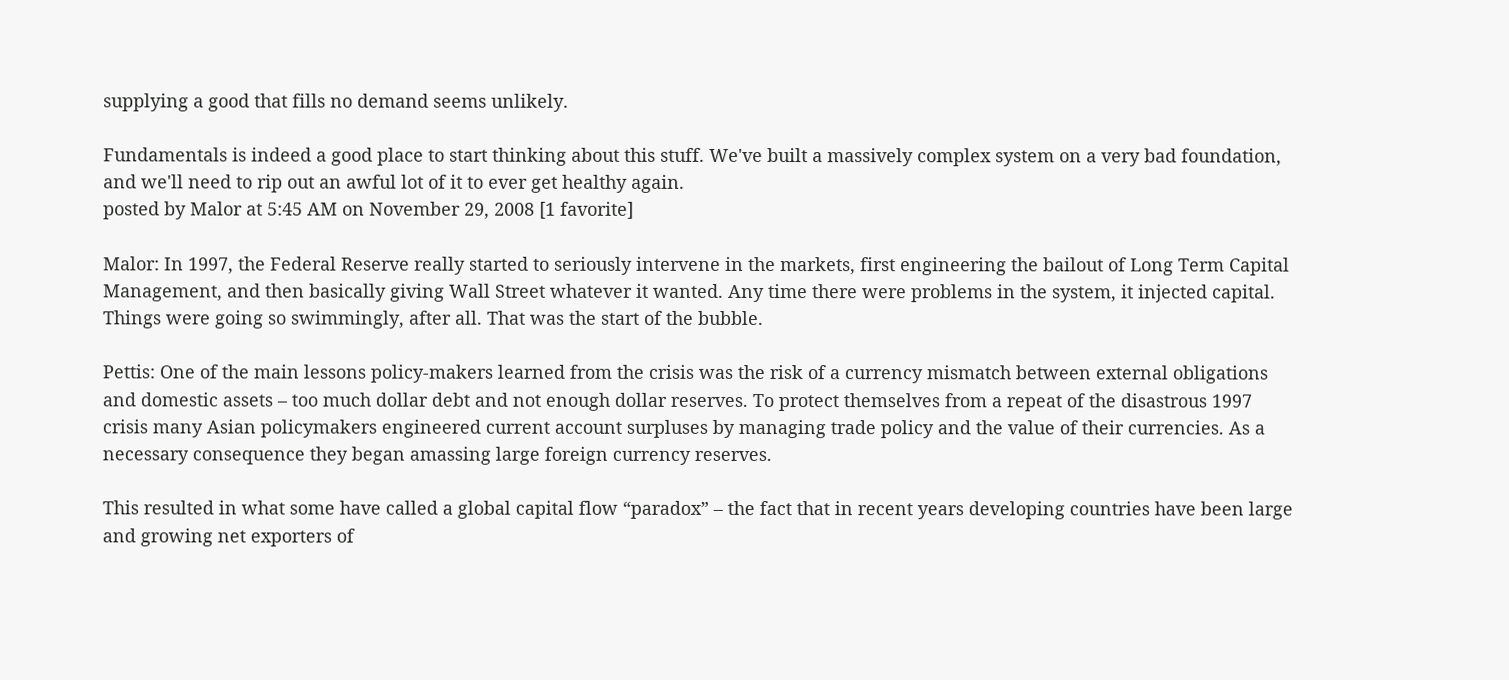supplying a good that fills no demand seems unlikely.

Fundamentals is indeed a good place to start thinking about this stuff. We've built a massively complex system on a very bad foundation, and we'll need to rip out an awful lot of it to ever get healthy again.
posted by Malor at 5:45 AM on November 29, 2008 [1 favorite]

Malor: In 1997, the Federal Reserve really started to seriously intervene in the markets, first engineering the bailout of Long Term Capital Management, and then basically giving Wall Street whatever it wanted. Any time there were problems in the system, it injected capital. Things were going so swimmingly, after all. That was the start of the bubble.

Pettis: One of the main lessons policy-makers learned from the crisis was the risk of a currency mismatch between external obligations and domestic assets – too much dollar debt and not enough dollar reserves. To protect themselves from a repeat of the disastrous 1997 crisis many Asian policymakers engineered current account surpluses by managing trade policy and the value of their currencies. As a necessary consequence they began amassing large foreign currency reserves.

This resulted in what some have called a global capital flow “paradox” – the fact that in recent years developing countries have been large and growing net exporters of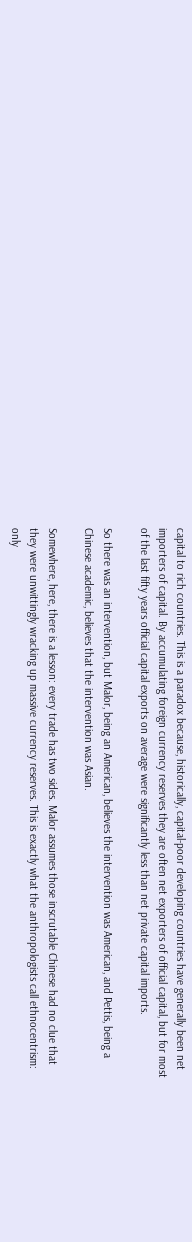capital to rich countries. This is a paradox because, historically, capital-poor developing countries have generally been net importers of capital. By accumulating foreign currency reserves they are often net exporters of official capital, but for most of the last fifty years official capital exports on average were significantly less than net private capital imports.

So there was an intervention, but Malor, being an American, believes the intervention was American, and Pettis, being a Chinese academic, believes that the intervention was Asian.

Somewhere, here, there is a lesson: every trade has two sides. Malor assumes those inscrutable Chinese had no clue that they were unwittingly wracking up massive currency reserves. This is exactly what the anthropologists call ethnocentrism: only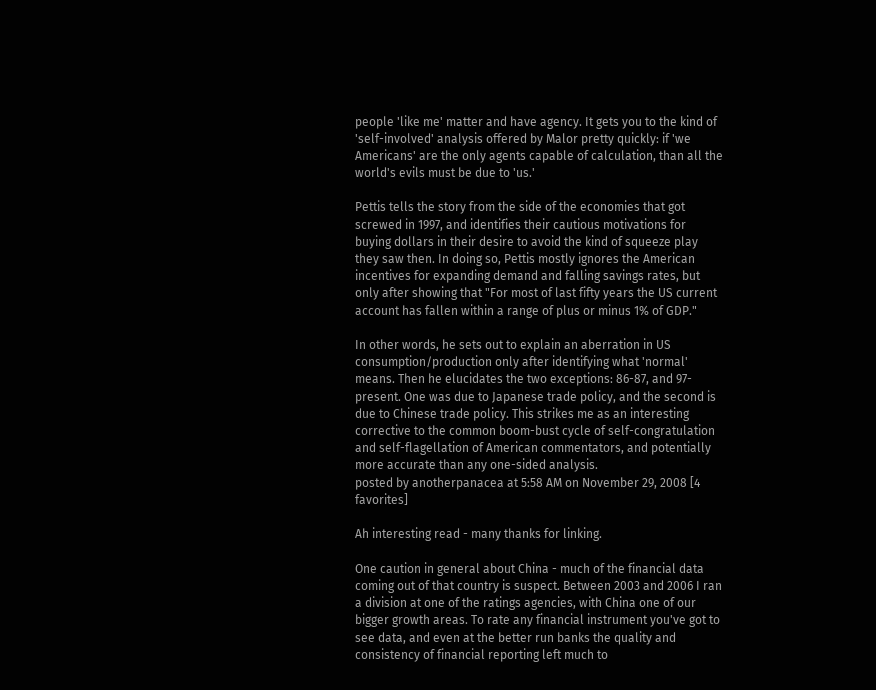people 'like me' matter and have agency. It gets you to the kind of 'self-involved' analysis offered by Malor pretty quickly: if 'we Americans' are the only agents capable of calculation, than all the world's evils must be due to 'us.'

Pettis tells the story from the side of the economies that got screwed in 1997, and identifies their cautious motivations for buying dollars in their desire to avoid the kind of squeeze play they saw then. In doing so, Pettis mostly ignores the American incentives for expanding demand and falling savings rates, but only after showing that "For most of last fifty years the US current account has fallen within a range of plus or minus 1% of GDP."

In other words, he sets out to explain an aberration in US consumption/production only after identifying what 'normal' means. Then he elucidates the two exceptions: 86-87, and 97-present. One was due to Japanese trade policy, and the second is due to Chinese trade policy. This strikes me as an interesting corrective to the common boom-bust cycle of self-congratulation and self-flagellation of American commentators, and potentially more accurate than any one-sided analysis.
posted by anotherpanacea at 5:58 AM on November 29, 2008 [4 favorites]

Ah interesting read - many thanks for linking.

One caution in general about China - much of the financial data coming out of that country is suspect. Between 2003 and 2006 I ran a division at one of the ratings agencies, with China one of our bigger growth areas. To rate any financial instrument you've got to see data, and even at the better run banks the quality and consistency of financial reporting left much to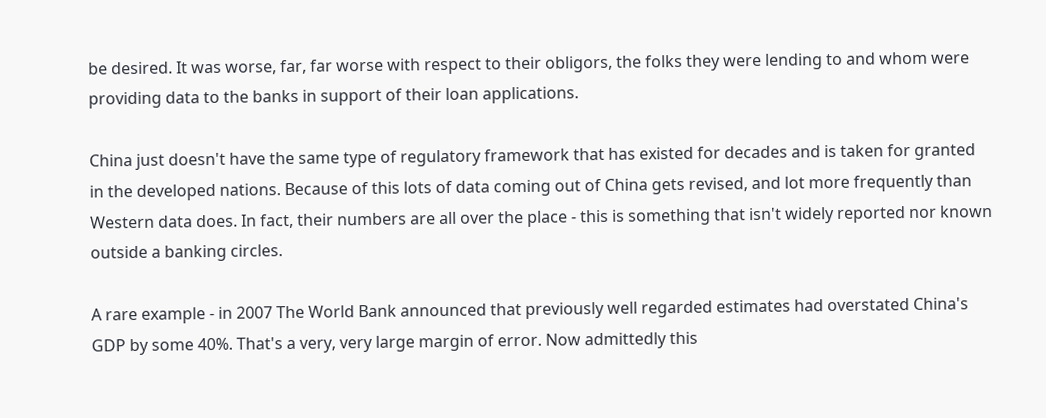be desired. It was worse, far, far worse with respect to their obligors, the folks they were lending to and whom were providing data to the banks in support of their loan applications.

China just doesn't have the same type of regulatory framework that has existed for decades and is taken for granted in the developed nations. Because of this lots of data coming out of China gets revised, and lot more frequently than Western data does. In fact, their numbers are all over the place - this is something that isn't widely reported nor known outside a banking circles.

A rare example - in 2007 The World Bank announced that previously well regarded estimates had overstated China's GDP by some 40%. That's a very, very large margin of error. Now admittedly this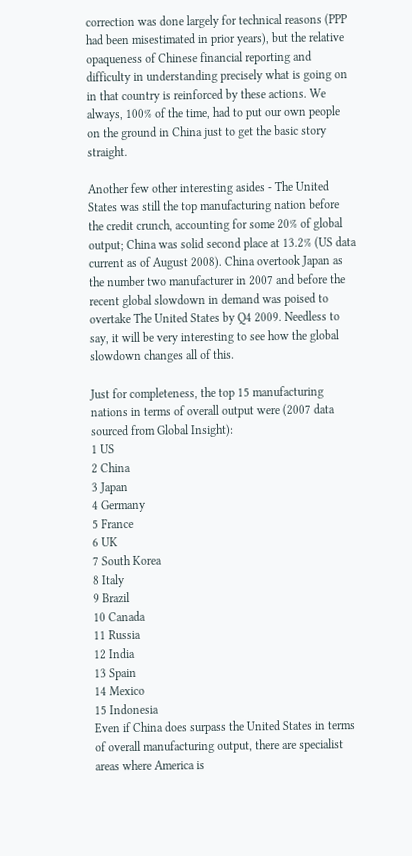correction was done largely for technical reasons (PPP had been misestimated in prior years), but the relative opaqueness of Chinese financial reporting and difficulty in understanding precisely what is going on in that country is reinforced by these actions. We always, 100% of the time, had to put our own people on the ground in China just to get the basic story straight.

Another few other interesting asides - The United States was still the top manufacturing nation before the credit crunch, accounting for some 20% of global output; China was solid second place at 13.2% (US data current as of August 2008). China overtook Japan as the number two manufacturer in 2007 and before the recent global slowdown in demand was poised to overtake The United States by Q4 2009. Needless to say, it will be very interesting to see how the global slowdown changes all of this.

Just for completeness, the top 15 manufacturing nations in terms of overall output were (2007 data sourced from Global Insight):
1 US
2 China
3 Japan
4 Germany
5 France
6 UK
7 South Korea
8 Italy
9 Brazil
10 Canada
11 Russia
12 India
13 Spain
14 Mexico
15 Indonesia
Even if China does surpass the United States in terms of overall manufacturing output, there are specialist areas where America is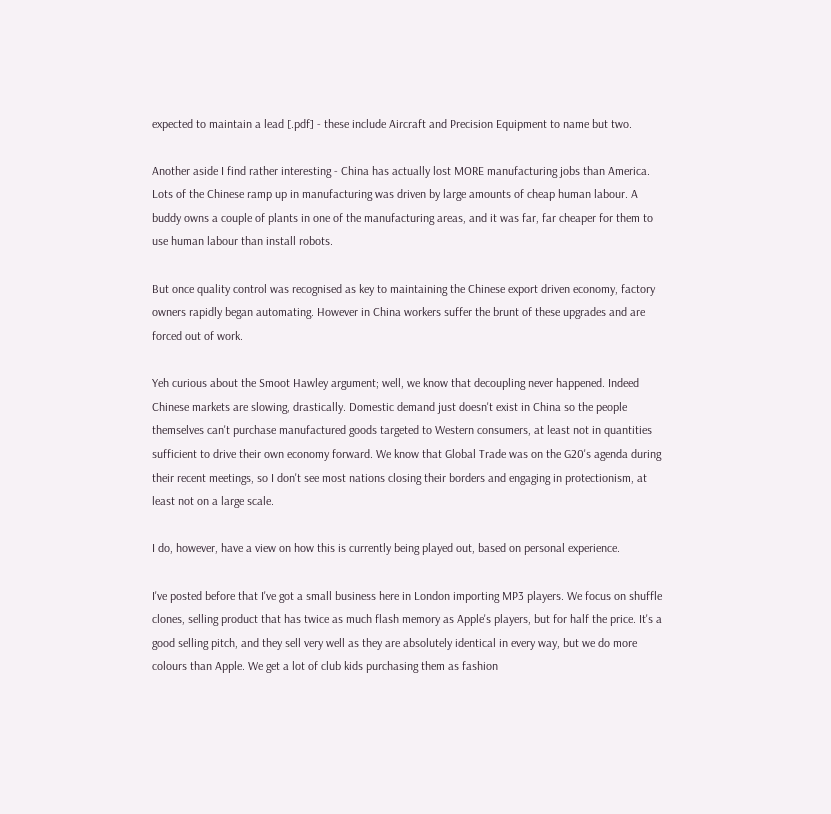expected to maintain a lead [.pdf] - these include Aircraft and Precision Equipment to name but two.

Another aside I find rather interesting - China has actually lost MORE manufacturing jobs than America. Lots of the Chinese ramp up in manufacturing was driven by large amounts of cheap human labour. A buddy owns a couple of plants in one of the manufacturing areas, and it was far, far cheaper for them to use human labour than install robots.

But once quality control was recognised as key to maintaining the Chinese export driven economy, factory owners rapidly began automating. However in China workers suffer the brunt of these upgrades and are forced out of work.

Yeh curious about the Smoot Hawley argument; well, we know that decoupling never happened. Indeed Chinese markets are slowing, drastically. Domestic demand just doesn't exist in China so the people themselves can't purchase manufactured goods targeted to Western consumers, at least not in quantities sufficient to drive their own economy forward. We know that Global Trade was on the G20's agenda during their recent meetings, so I don't see most nations closing their borders and engaging in protectionism, at least not on a large scale.

I do, however, have a view on how this is currently being played out, based on personal experience.

I've posted before that I've got a small business here in London importing MP3 players. We focus on shuffle clones, selling product that has twice as much flash memory as Apple's players, but for half the price. It's a good selling pitch, and they sell very well as they are absolutely identical in every way, but we do more colours than Apple. We get a lot of club kids purchasing them as fashion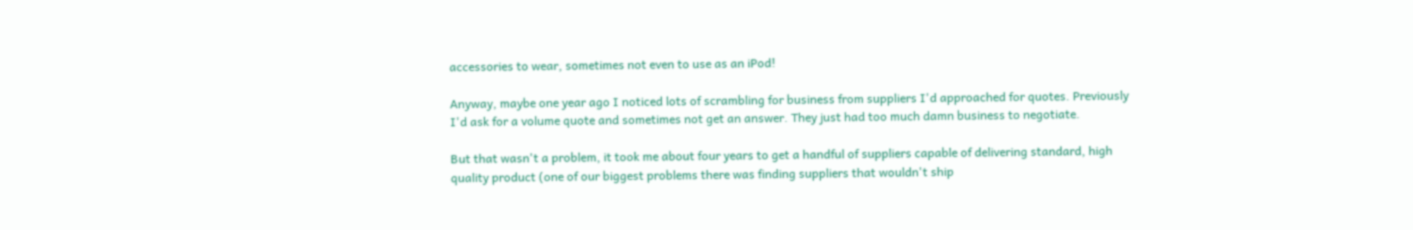accessories to wear, sometimes not even to use as an iPod!

Anyway, maybe one year ago I noticed lots of scrambling for business from suppliers I'd approached for quotes. Previously I'd ask for a volume quote and sometimes not get an answer. They just had too much damn business to negotiate.

But that wasn't a problem, it took me about four years to get a handful of suppliers capable of delivering standard, high quality product (one of our biggest problems there was finding suppliers that wouldn't ship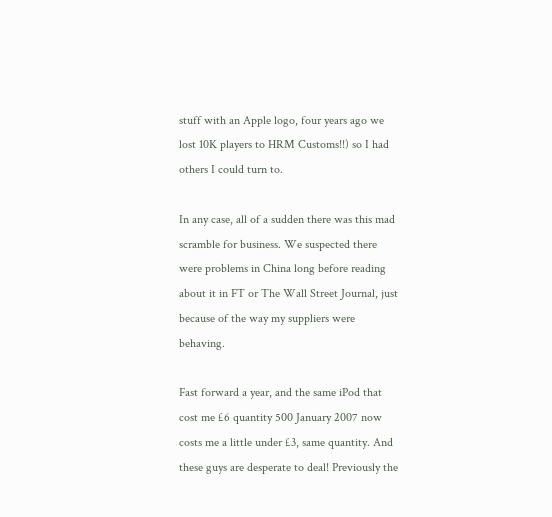stuff with an Apple logo, four years ago we lost 10K players to HRM Customs!!) so I had others I could turn to.

In any case, all of a sudden there was this mad scramble for business. We suspected there were problems in China long before reading about it in FT or The Wall Street Journal, just because of the way my suppliers were behaving.

Fast forward a year, and the same iPod that cost me £6 quantity 500 January 2007 now costs me a little under £3, same quantity. And these guys are desperate to deal! Previously the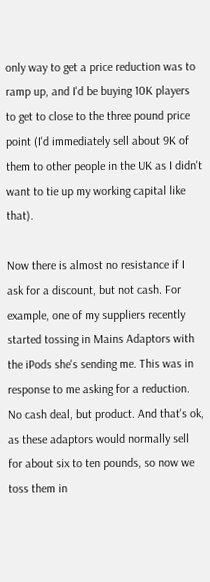only way to get a price reduction was to ramp up, and I'd be buying 10K players to get to close to the three pound price point (I'd immediately sell about 9K of them to other people in the UK as I didn't want to tie up my working capital like that).

Now there is almost no resistance if I ask for a discount, but not cash. For example, one of my suppliers recently started tossing in Mains Adaptors with the iPods she's sending me. This was in response to me asking for a reduction. No cash deal, but product. And that's ok, as these adaptors would normally sell for about six to ten pounds, so now we toss them in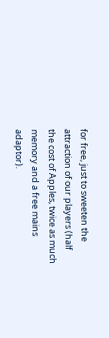for free, just to sweeten the attraction of our players (half the cost of Apples, twice as much memory and a free mains adaptor).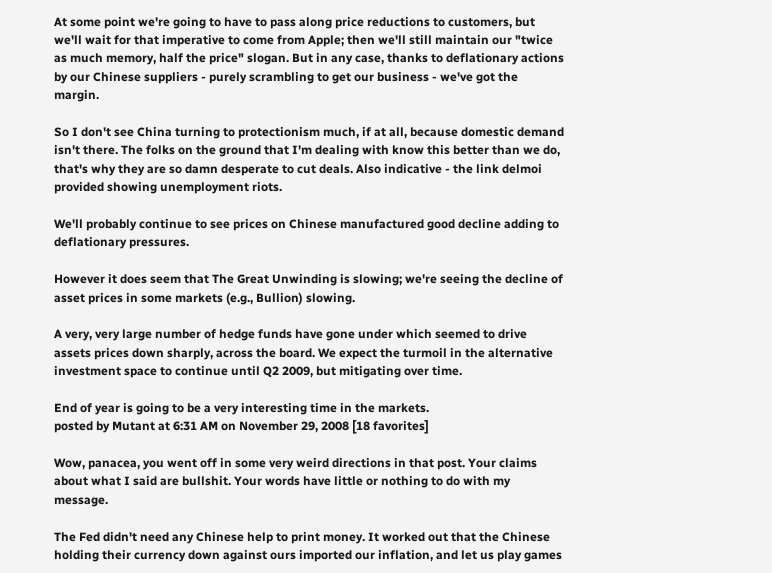At some point we're going to have to pass along price reductions to customers, but we'll wait for that imperative to come from Apple; then we'll still maintain our "twice as much memory, half the price" slogan. But in any case, thanks to deflationary actions by our Chinese suppliers - purely scrambling to get our business - we've got the margin.

So I don't see China turning to protectionism much, if at all, because domestic demand isn't there. The folks on the ground that I'm dealing with know this better than we do, that's why they are so damn desperate to cut deals. Also indicative - the link delmoi provided showing unemployment riots.

We'll probably continue to see prices on Chinese manufactured good decline adding to deflationary pressures.

However it does seem that The Great Unwinding is slowing; we're seeing the decline of asset prices in some markets (e.g., Bullion) slowing.

A very, very large number of hedge funds have gone under which seemed to drive assets prices down sharply, across the board. We expect the turmoil in the alternative investment space to continue until Q2 2009, but mitigating over time.

End of year is going to be a very interesting time in the markets.
posted by Mutant at 6:31 AM on November 29, 2008 [18 favorites]

Wow, panacea, you went off in some very weird directions in that post. Your claims about what I said are bullshit. Your words have little or nothing to do with my message.

The Fed didn't need any Chinese help to print money. It worked out that the Chinese holding their currency down against ours imported our inflation, and let us play games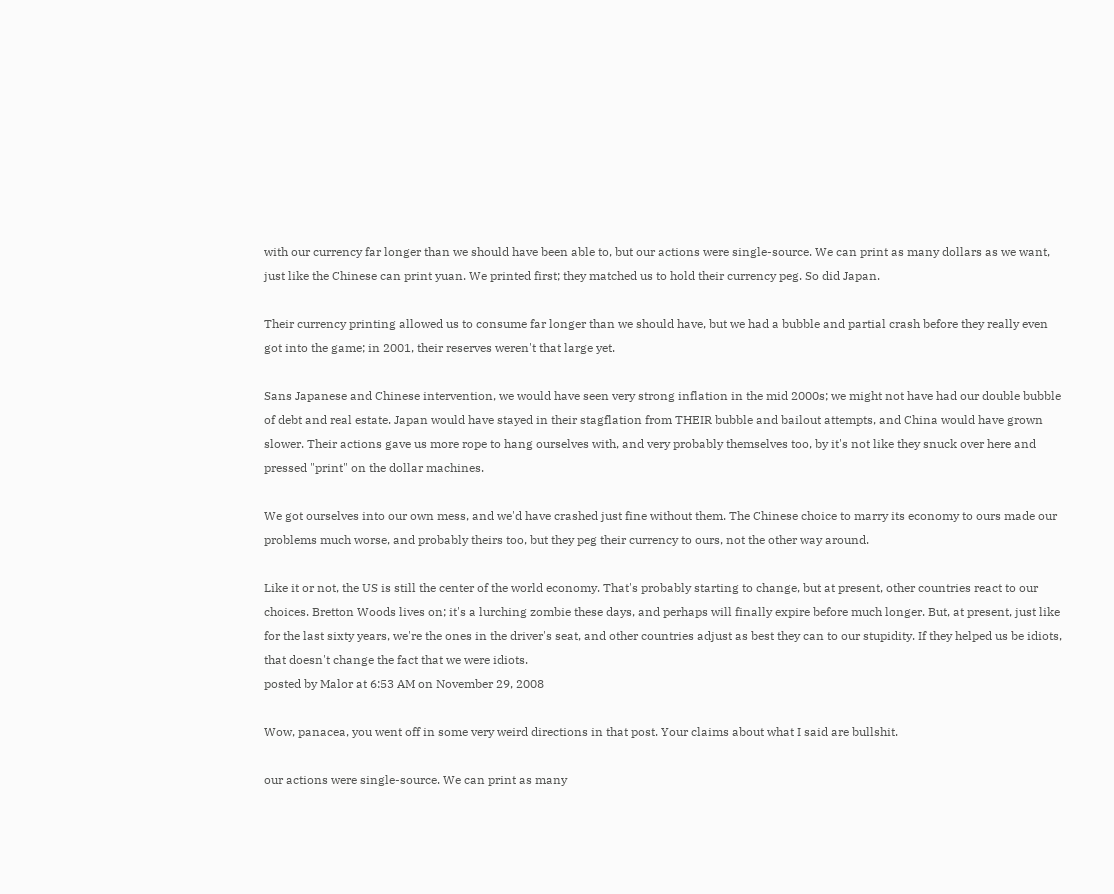with our currency far longer than we should have been able to, but our actions were single-source. We can print as many dollars as we want, just like the Chinese can print yuan. We printed first; they matched us to hold their currency peg. So did Japan.

Their currency printing allowed us to consume far longer than we should have, but we had a bubble and partial crash before they really even got into the game; in 2001, their reserves weren't that large yet.

Sans Japanese and Chinese intervention, we would have seen very strong inflation in the mid 2000s; we might not have had our double bubble of debt and real estate. Japan would have stayed in their stagflation from THEIR bubble and bailout attempts, and China would have grown slower. Their actions gave us more rope to hang ourselves with, and very probably themselves too, by it's not like they snuck over here and pressed "print" on the dollar machines.

We got ourselves into our own mess, and we'd have crashed just fine without them. The Chinese choice to marry its economy to ours made our problems much worse, and probably theirs too, but they peg their currency to ours, not the other way around.

Like it or not, the US is still the center of the world economy. That's probably starting to change, but at present, other countries react to our choices. Bretton Woods lives on; it's a lurching zombie these days, and perhaps will finally expire before much longer. But, at present, just like for the last sixty years, we're the ones in the driver's seat, and other countries adjust as best they can to our stupidity. If they helped us be idiots, that doesn't change the fact that we were idiots.
posted by Malor at 6:53 AM on November 29, 2008

Wow, panacea, you went off in some very weird directions in that post. Your claims about what I said are bullshit.

our actions were single-source. We can print as many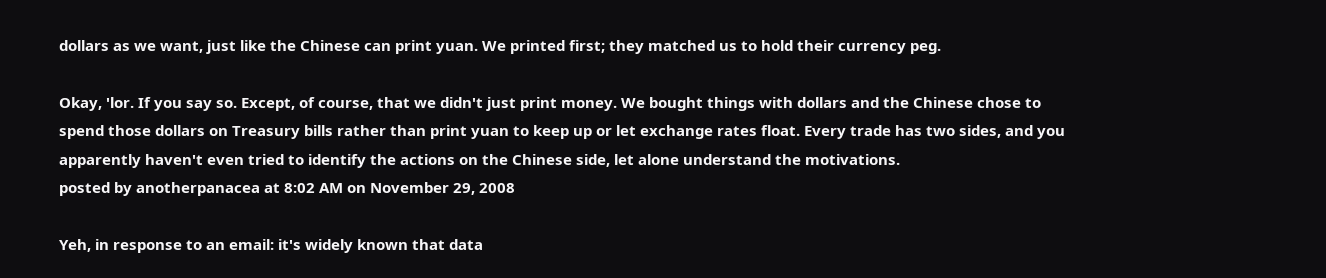dollars as we want, just like the Chinese can print yuan. We printed first; they matched us to hold their currency peg.

Okay, 'lor. If you say so. Except, of course, that we didn't just print money. We bought things with dollars and the Chinese chose to spend those dollars on Treasury bills rather than print yuan to keep up or let exchange rates float. Every trade has two sides, and you apparently haven't even tried to identify the actions on the Chinese side, let alone understand the motivations.
posted by anotherpanacea at 8:02 AM on November 29, 2008

Yeh, in response to an email: it's widely known that data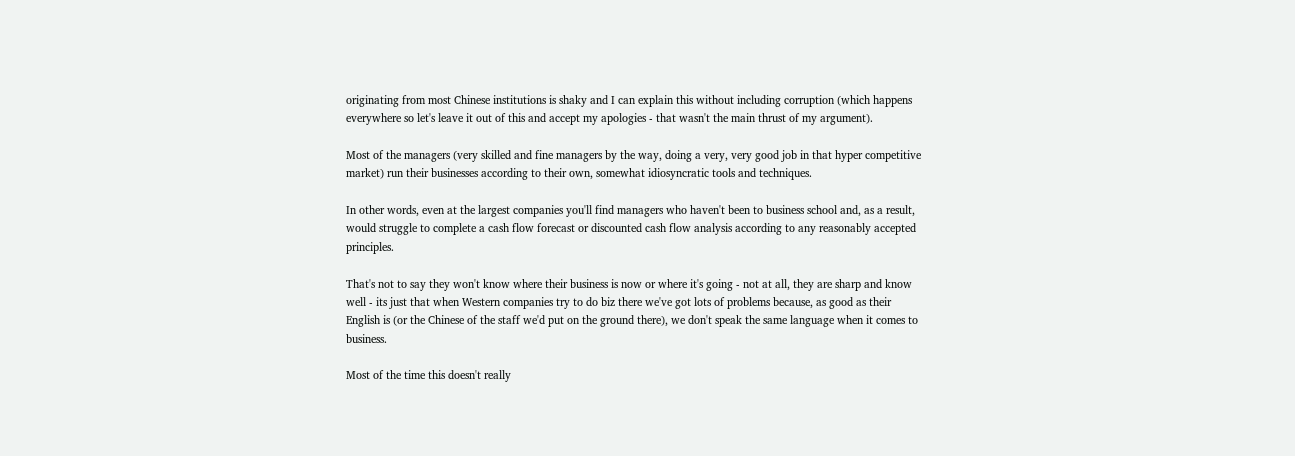originating from most Chinese institutions is shaky and I can explain this without including corruption (which happens everywhere so let's leave it out of this and accept my apologies - that wasn't the main thrust of my argument).

Most of the managers (very skilled and fine managers by the way, doing a very, very good job in that hyper competitive market) run their businesses according to their own, somewhat idiosyncratic tools and techniques.

In other words, even at the largest companies you'll find managers who haven't been to business school and, as a result, would struggle to complete a cash flow forecast or discounted cash flow analysis according to any reasonably accepted principles.

That's not to say they won't know where their business is now or where it's going - not at all, they are sharp and know well - its just that when Western companies try to do biz there we've got lots of problems because, as good as their English is (or the Chinese of the staff we'd put on the ground there), we don't speak the same language when it comes to business.

Most of the time this doesn't really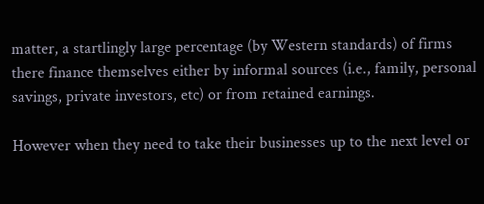matter, a startlingly large percentage (by Western standards) of firms there finance themselves either by informal sources (i.e., family, personal savings, private investors, etc) or from retained earnings.

However when they need to take their businesses up to the next level or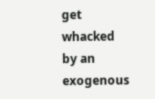get whacked by an exogenous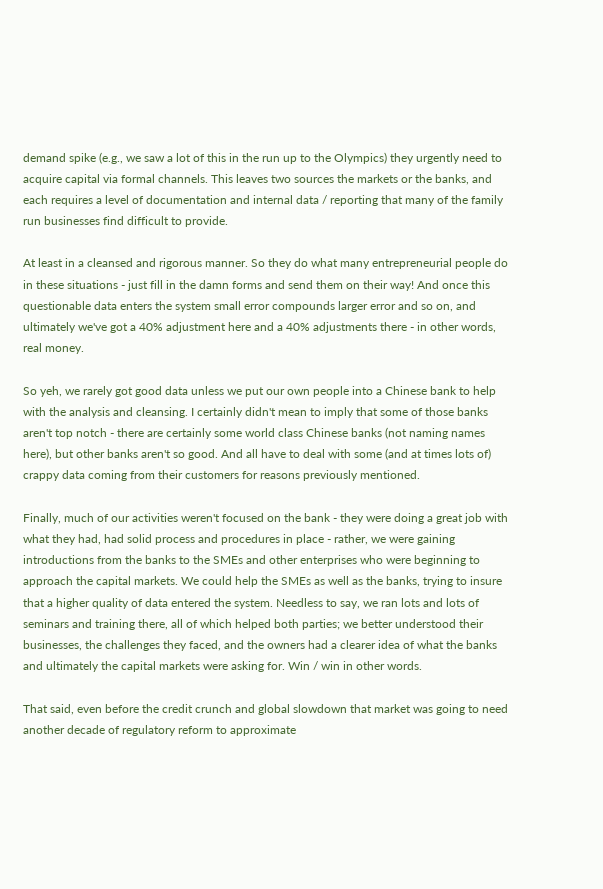demand spike (e.g., we saw a lot of this in the run up to the Olympics) they urgently need to acquire capital via formal channels. This leaves two sources the markets or the banks, and each requires a level of documentation and internal data / reporting that many of the family run businesses find difficult to provide.

At least in a cleansed and rigorous manner. So they do what many entrepreneurial people do in these situations - just fill in the damn forms and send them on their way! And once this questionable data enters the system small error compounds larger error and so on, and ultimately we've got a 40% adjustment here and a 40% adjustments there - in other words, real money.

So yeh, we rarely got good data unless we put our own people into a Chinese bank to help with the analysis and cleansing. I certainly didn't mean to imply that some of those banks aren't top notch - there are certainly some world class Chinese banks (not naming names here), but other banks aren't so good. And all have to deal with some (and at times lots of) crappy data coming from their customers for reasons previously mentioned.

Finally, much of our activities weren't focused on the bank - they were doing a great job with what they had, had solid process and procedures in place - rather, we were gaining introductions from the banks to the SMEs and other enterprises who were beginning to approach the capital markets. We could help the SMEs as well as the banks, trying to insure that a higher quality of data entered the system. Needless to say, we ran lots and lots of seminars and training there, all of which helped both parties; we better understood their businesses, the challenges they faced, and the owners had a clearer idea of what the banks and ultimately the capital markets were asking for. Win / win in other words.

That said, even before the credit crunch and global slowdown that market was going to need another decade of regulatory reform to approximate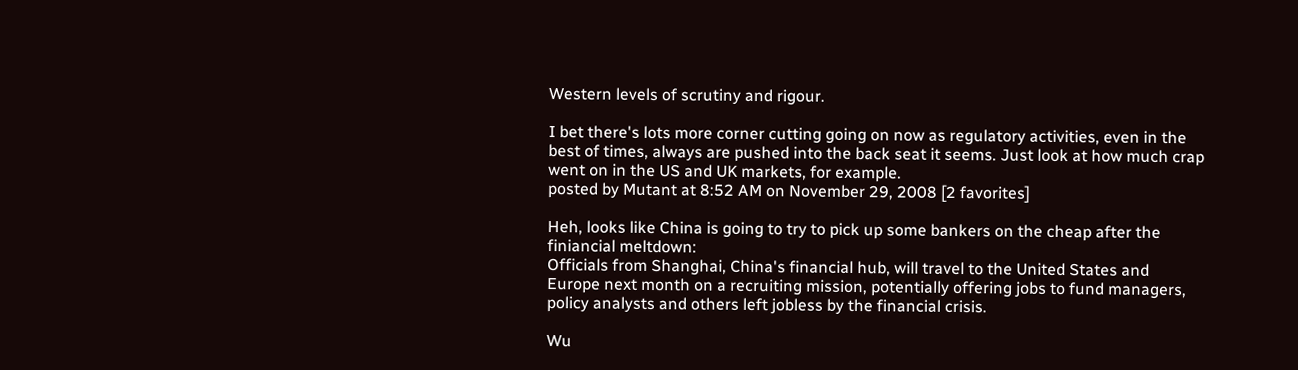Western levels of scrutiny and rigour.

I bet there's lots more corner cutting going on now as regulatory activities, even in the best of times, always are pushed into the back seat it seems. Just look at how much crap went on in the US and UK markets, for example.
posted by Mutant at 8:52 AM on November 29, 2008 [2 favorites]

Heh, looks like China is going to try to pick up some bankers on the cheap after the finiancial meltdown:
Officials from Shanghai, China's financial hub, will travel to the United States and Europe next month on a recruiting mission, potentially offering jobs to fund managers, policy analysts and others left jobless by the financial crisis.

Wu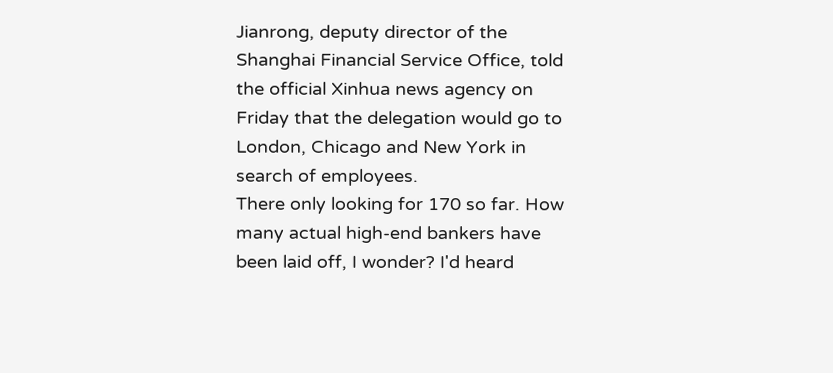Jianrong, deputy director of the Shanghai Financial Service Office, told the official Xinhua news agency on Friday that the delegation would go to London, Chicago and New York in search of employees.
There only looking for 170 so far. How many actual high-end bankers have been laid off, I wonder? I'd heard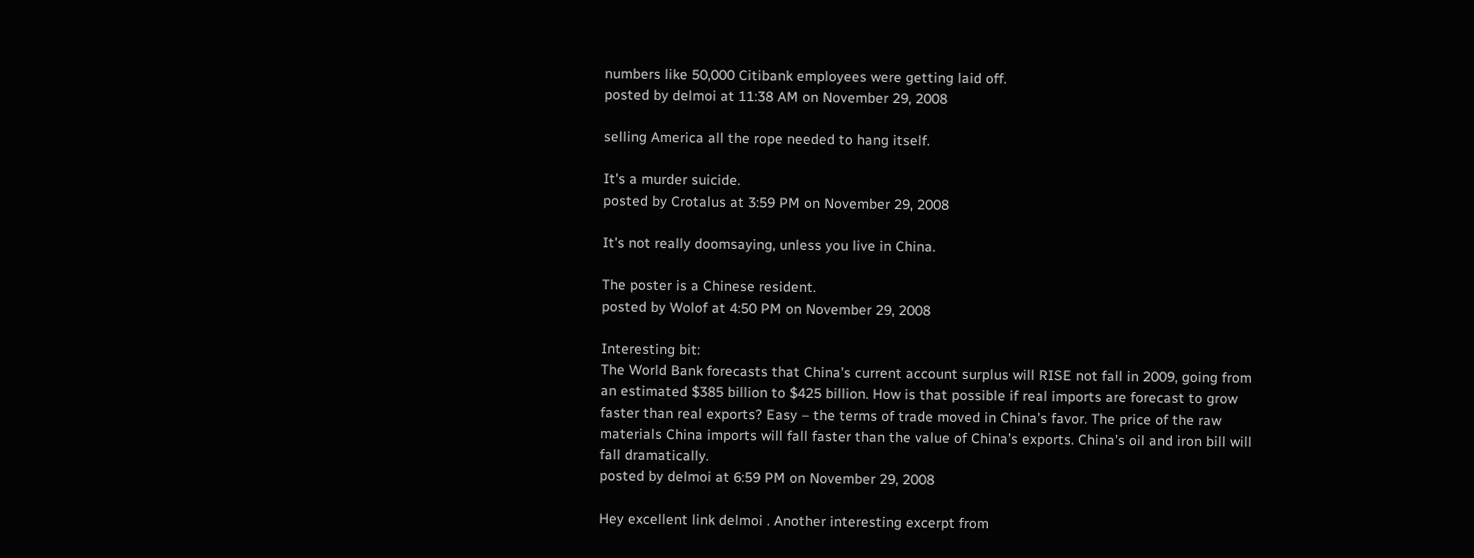numbers like 50,000 Citibank employees were getting laid off.
posted by delmoi at 11:38 AM on November 29, 2008

selling America all the rope needed to hang itself.

It's a murder suicide.
posted by Crotalus at 3:59 PM on November 29, 2008

It's not really doomsaying, unless you live in China.

The poster is a Chinese resident.
posted by Wolof at 4:50 PM on November 29, 2008

Interesting bit:
The World Bank forecasts that China’s current account surplus will RISE not fall in 2009, going from an estimated $385 billion to $425 billion. How is that possible if real imports are forecast to grow faster than real exports? Easy – the terms of trade moved in China’s favor. The price of the raw materials China imports will fall faster than the value of China’s exports. China’s oil and iron bill will fall dramatically.
posted by delmoi at 6:59 PM on November 29, 2008

Hey excellent link delmoi . Another interesting excerpt from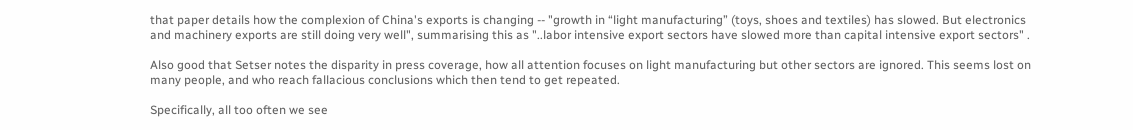that paper details how the complexion of China's exports is changing -- "growth in “light manufacturing” (toys, shoes and textiles) has slowed. But electronics and machinery exports are still doing very well", summarising this as "..labor intensive export sectors have slowed more than capital intensive export sectors" .

Also good that Setser notes the disparity in press coverage, how all attention focuses on light manufacturing but other sectors are ignored. This seems lost on many people, and who reach fallacious conclusions which then tend to get repeated.

Specifically, all too often we see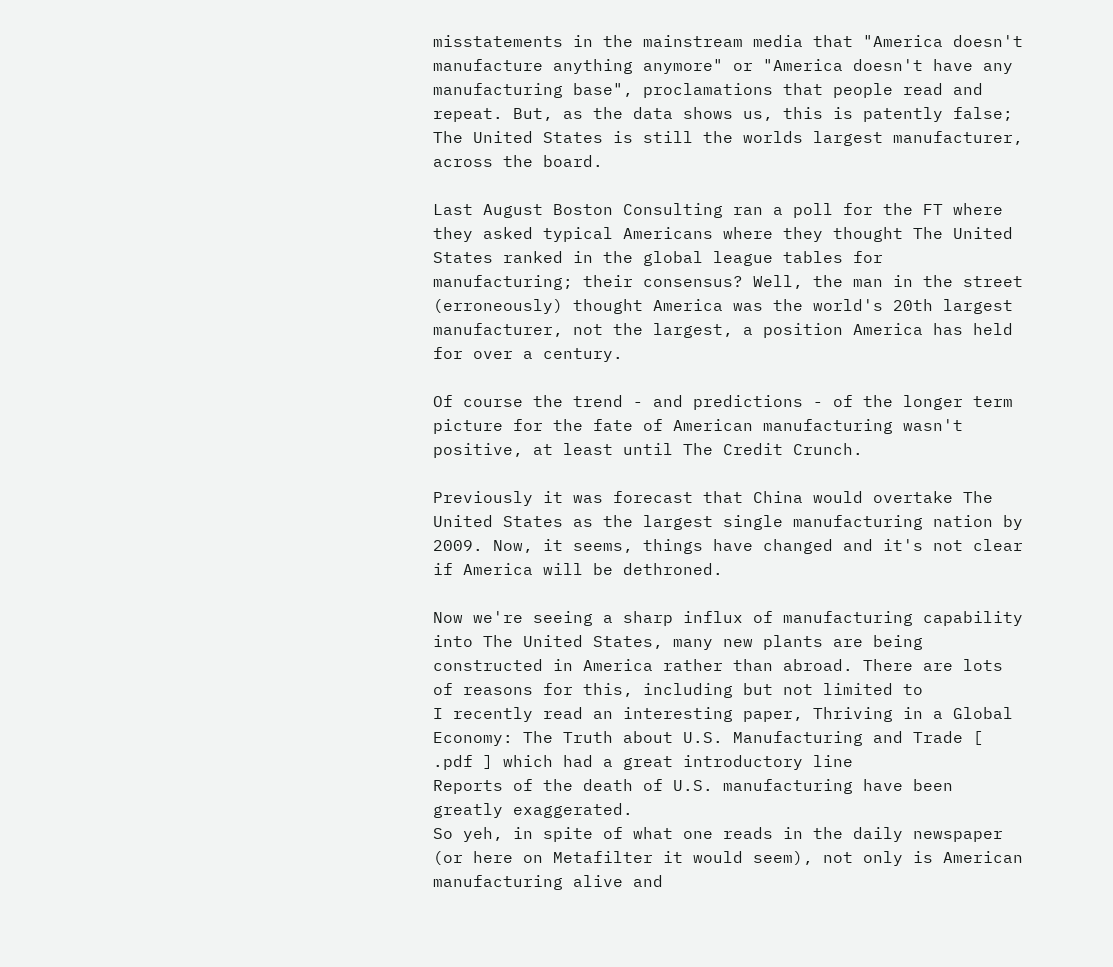misstatements in the mainstream media that "America doesn't manufacture anything anymore" or "America doesn't have any manufacturing base", proclamations that people read and repeat. But, as the data shows us, this is patently false; The United States is still the worlds largest manufacturer, across the board.

Last August Boston Consulting ran a poll for the FT where they asked typical Americans where they thought The United States ranked in the global league tables for manufacturing; their consensus? Well, the man in the street (erroneously) thought America was the world's 20th largest manufacturer, not the largest, a position America has held for over a century.

Of course the trend - and predictions - of the longer term picture for the fate of American manufacturing wasn't positive, at least until The Credit Crunch.

Previously it was forecast that China would overtake The United States as the largest single manufacturing nation by 2009. Now, it seems, things have changed and it's not clear if America will be dethroned.

Now we're seeing a sharp influx of manufacturing capability into The United States, many new plants are being constructed in America rather than abroad. There are lots of reasons for this, including but not limited to
I recently read an interesting paper, Thriving in a Global Economy: The Truth about U.S. Manufacturing and Trade [ .pdf ] which had a great introductory line
Reports of the death of U.S. manufacturing have been greatly exaggerated.
So yeh, in spite of what one reads in the daily newspaper (or here on Metafilter it would seem), not only is American manufacturing alive and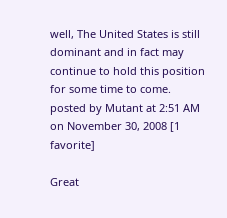well, The United States is still dominant and in fact may continue to hold this position for some time to come.
posted by Mutant at 2:51 AM on November 30, 2008 [1 favorite]

Great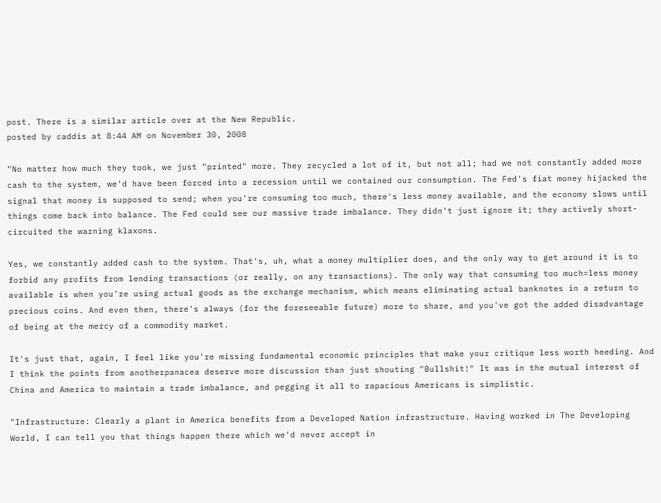post. There is a similar article over at the New Republic.
posted by caddis at 8:44 AM on November 30, 2008

"No matter how much they took, we just "printed" more. They recycled a lot of it, but not all; had we not constantly added more cash to the system, we'd have been forced into a recession until we contained our consumption. The Fed's fiat money hijacked the signal that money is supposed to send; when you're consuming too much, there's less money available, and the economy slows until things come back into balance. The Fed could see our massive trade imbalance. They didn't just ignore it; they actively short-circuited the warning klaxons.

Yes, we constantly added cash to the system. That's, uh, what a money multiplier does, and the only way to get around it is to forbid any profits from lending transactions (or really, on any transactions). The only way that consuming too much=less money available is when you're using actual goods as the exchange mechanism, which means eliminating actual banknotes in a return to precious coins. And even then, there's always (for the foreseeable future) more to share, and you've got the added disadvantage of being at the mercy of a commodity market.

It's just that, again, I feel like you're missing fundamental economic principles that make your critique less worth heeding. And I think the points from anotherpanacea deserve more discussion than just shouting "Bullshit!" It was in the mutual interest of China and America to maintain a trade imbalance, and pegging it all to rapacious Americans is simplistic.

"Infrastructure: Clearly a plant in America benefits from a Developed Nation infrastructure. Having worked in The Developing World, I can tell you that things happen there which we'd never accept in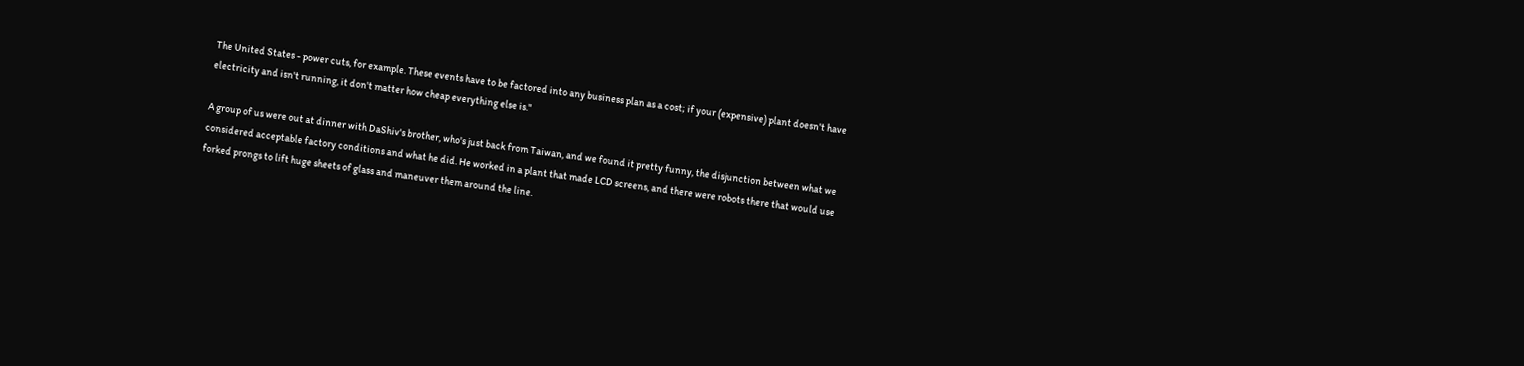The United States - power cuts, for example. These events have to be factored into any business plan as a cost; if your (expensive) plant doesn't have electricity and isn't running, it don't matter how cheap everything else is."

A group of us were out at dinner with DaShiv's brother, who's just back from Taiwan, and we found it pretty funny, the disjunction between what we considered acceptable factory conditions and what he did. He worked in a plant that made LCD screens, and there were robots there that would use forked prongs to lift huge sheets of glass and maneuver them around the line.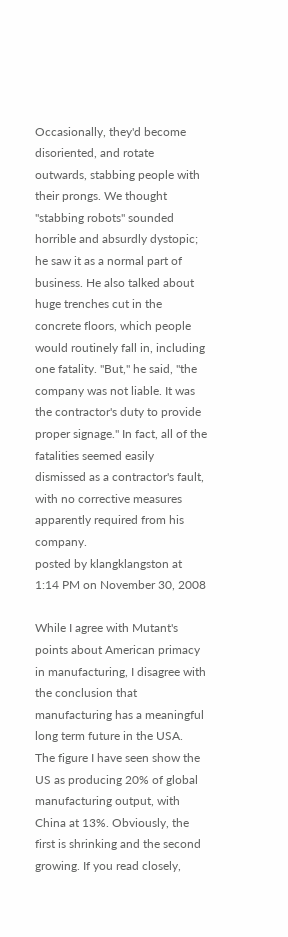Occasionally, they'd become disoriented, and rotate outwards, stabbing people with their prongs. We thought "stabbing robots" sounded horrible and absurdly dystopic; he saw it as a normal part of business. He also talked about huge trenches cut in the concrete floors, which people would routinely fall in, including one fatality. "But," he said, "the company was not liable. It was the contractor's duty to provide proper signage." In fact, all of the fatalities seemed easily dismissed as a contractor's fault, with no corrective measures apparently required from his company.
posted by klangklangston at 1:14 PM on November 30, 2008

While I agree with Mutant's points about American primacy in manufacturing, I disagree with the conclusion that manufacturing has a meaningful long term future in the USA.
The figure I have seen show the US as producing 20% of global manufacturing output, with China at 13%. Obviously, the first is shrinking and the second growing. If you read closely,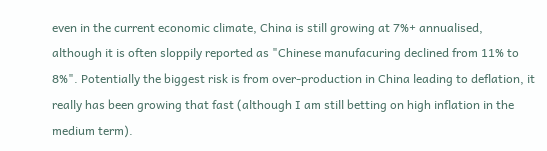even in the current economic climate, China is still growing at 7%+ annualised, although it is often sloppily reported as "Chinese manufacuring declined from 11% to 8%". Potentially the biggest risk is from over-production in China leading to deflation, it really has been growing that fast (although I am still betting on high inflation in the medium term).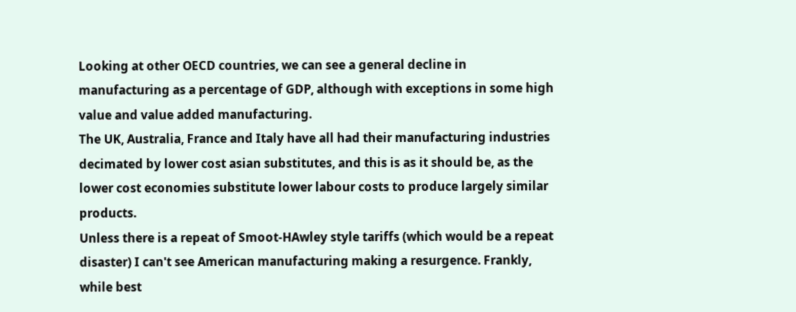Looking at other OECD countries, we can see a general decline in manufacturing as a percentage of GDP, although with exceptions in some high value and value added manufacturing.
The UK, Australia, France and Italy have all had their manufacturing industries decimated by lower cost asian substitutes, and this is as it should be, as the lower cost economies substitute lower labour costs to produce largely similar products.
Unless there is a repeat of Smoot-HAwley style tariffs (which would be a repeat disaster) I can't see American manufacturing making a resurgence. Frankly, while best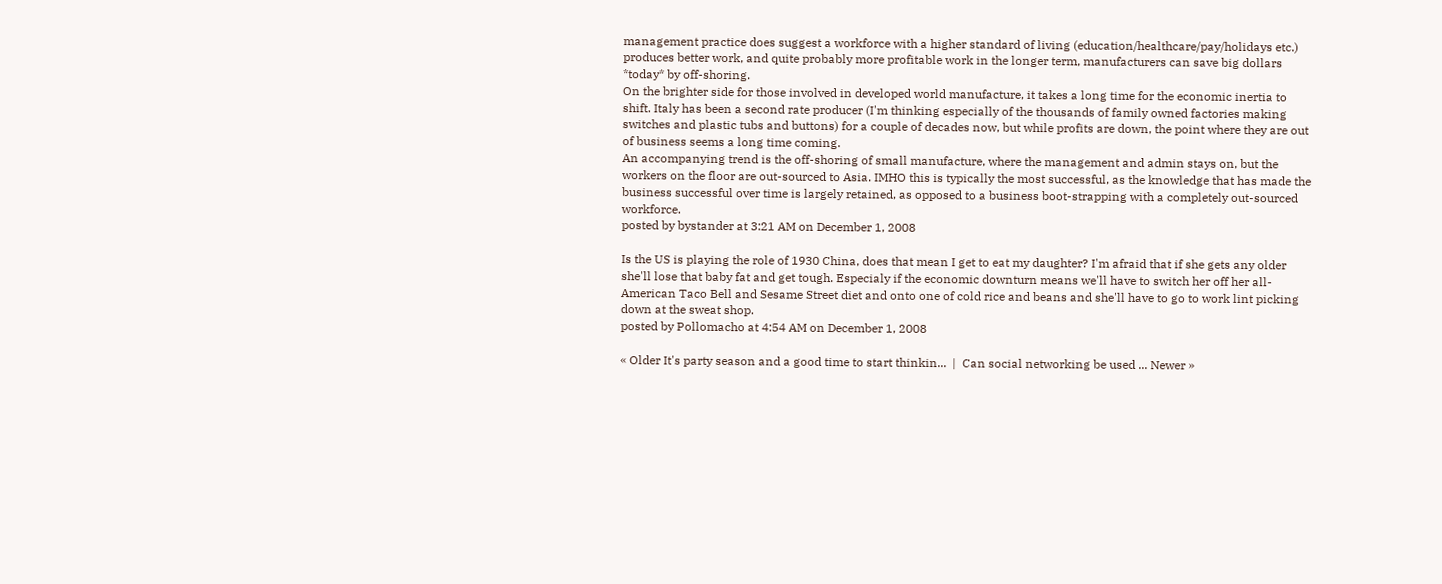management practice does suggest a workforce with a higher standard of living (education/healthcare/pay/holidays etc.) produces better work, and quite probably more profitable work in the longer term, manufacturers can save big dollars *today* by off-shoring.
On the brighter side for those involved in developed world manufacture, it takes a long time for the economic inertia to shift. Italy has been a second rate producer (I'm thinking especially of the thousands of family owned factories making switches and plastic tubs and buttons) for a couple of decades now, but while profits are down, the point where they are out of business seems a long time coming.
An accompanying trend is the off-shoring of small manufacture, where the management and admin stays on, but the workers on the floor are out-sourced to Asia. IMHO this is typically the most successful, as the knowledge that has made the business successful over time is largely retained, as opposed to a business boot-strapping with a completely out-sourced workforce.
posted by bystander at 3:21 AM on December 1, 2008

Is the US is playing the role of 1930 China, does that mean I get to eat my daughter? I'm afraid that if she gets any older she'll lose that baby fat and get tough. Especialy if the economic downturn means we'll have to switch her off her all-American Taco Bell and Sesame Street diet and onto one of cold rice and beans and she'll have to go to work lint picking down at the sweat shop.
posted by Pollomacho at 4:54 AM on December 1, 2008

« Older It's party season and a good time to start thinkin...  |  Can social networking be used ... Newer »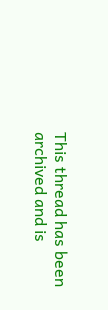This thread has been archived and is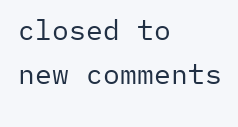closed to new comments